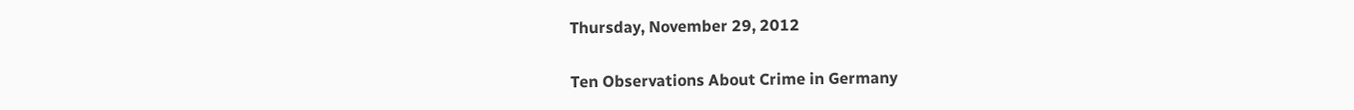Thursday, November 29, 2012

Ten Observations About Crime in Germany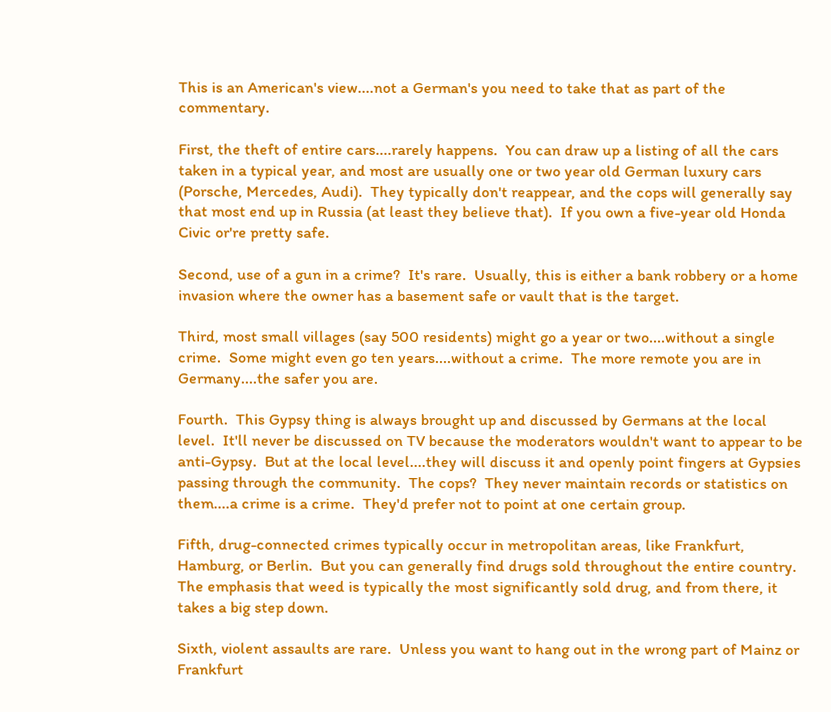This is an American's view....not a German's you need to take that as part of the commentary.

First, the theft of entire cars....rarely happens.  You can draw up a listing of all the cars taken in a typical year, and most are usually one or two year old German luxury cars (Porsche, Mercedes, Audi).  They typically don't reappear, and the cops will generally say that most end up in Russia (at least they believe that).  If you own a five-year old Honda Civic or're pretty safe.

Second, use of a gun in a crime?  It's rare.  Usually, this is either a bank robbery or a home invasion where the owner has a basement safe or vault that is the target.

Third, most small villages (say 500 residents) might go a year or two....without a single crime.  Some might even go ten years....without a crime.  The more remote you are in Germany....the safer you are.

Fourth.  This Gypsy thing is always brought up and discussed by Germans at the local level.  It'll never be discussed on TV because the moderators wouldn't want to appear to be anti-Gypsy.  But at the local level....they will discuss it and openly point fingers at Gypsies passing through the community.  The cops?  They never maintain records or statistics on them....a crime is a crime.  They'd prefer not to point at one certain group.

Fifth, drug-connected crimes typically occur in metropolitan areas, like Frankfurt, Hamburg, or Berlin.  But you can generally find drugs sold throughout the entire country.  The emphasis that weed is typically the most significantly sold drug, and from there, it takes a big step down.

Sixth, violent assaults are rare.  Unless you want to hang out in the wrong part of Mainz or Frankfurt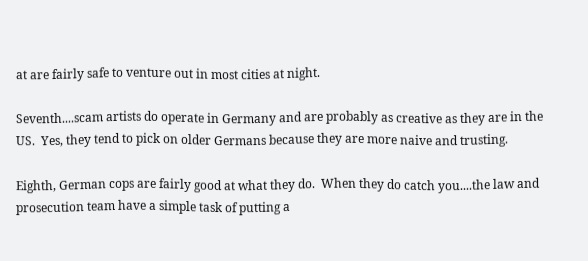at are fairly safe to venture out in most cities at night.

Seventh....scam artists do operate in Germany and are probably as creative as they are in the US.  Yes, they tend to pick on older Germans because they are more naive and trusting.

Eighth, German cops are fairly good at what they do.  When they do catch you....the law and prosecution team have a simple task of putting a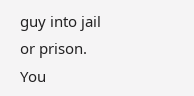guy into jail or prison.  You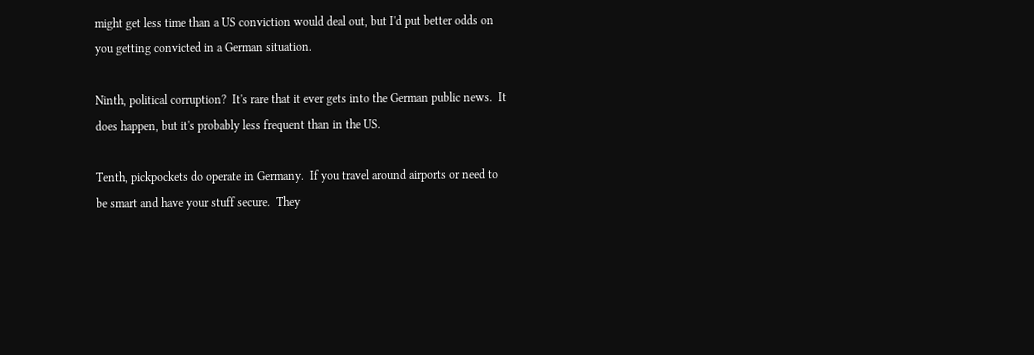might get less time than a US conviction would deal out, but I'd put better odds on you getting convicted in a German situation.

Ninth, political corruption?  It's rare that it ever gets into the German public news.  It does happen, but it's probably less frequent than in the US.

Tenth, pickpockets do operate in Germany.  If you travel around airports or need to be smart and have your stuff secure.  They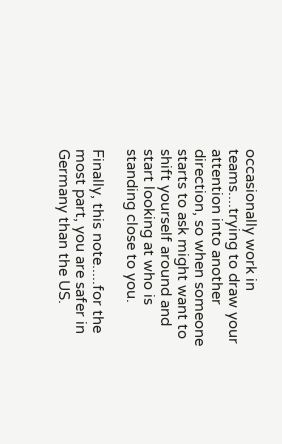occasionally work in teams....trying to draw your attention into another direction, so when someone starts to ask might want to shift yourself around and start looking at who is standing close to you.

Finally, this note.....for the most part, you are safer in Germany than the US.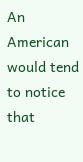An American would tend to notice that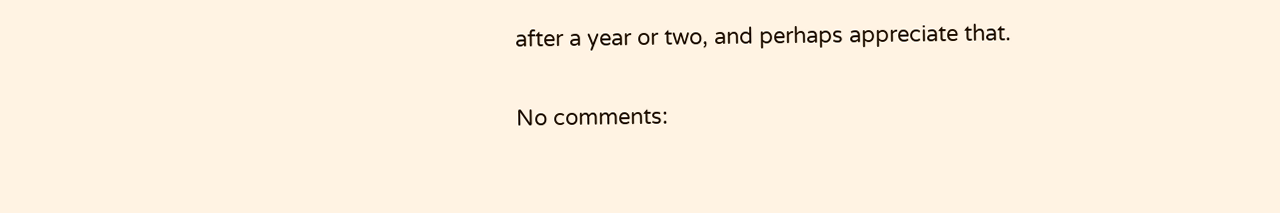after a year or two, and perhaps appreciate that.

No comments: